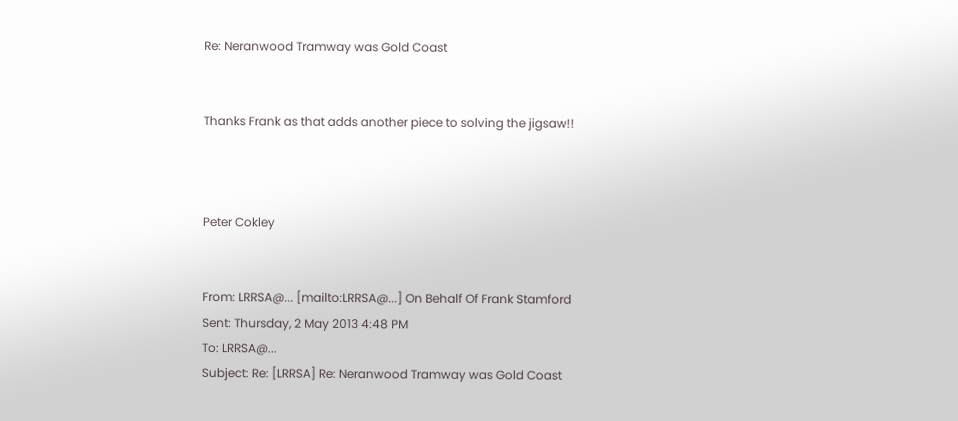Re: Neranwood Tramway was Gold Coast


Thanks Frank as that adds another piece to solving the jigsaw!!



Peter Cokley


From: LRRSA@... [mailto:LRRSA@...] On Behalf Of Frank Stamford
Sent: Thursday, 2 May 2013 4:48 PM
To: LRRSA@...
Subject: Re: [LRRSA] Re: Neranwood Tramway was Gold Coast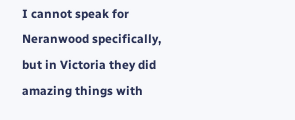I cannot speak for Neranwood specifically, but in Victoria they did amazing things with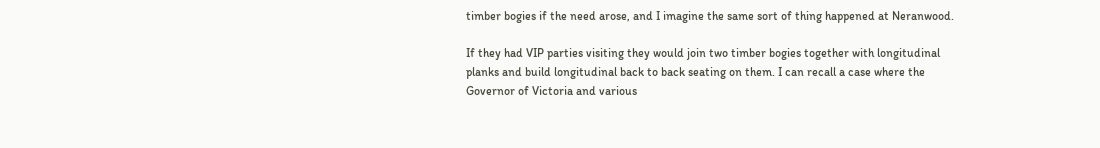timber bogies if the need arose, and I imagine the same sort of thing happened at Neranwood.

If they had VIP parties visiting they would join two timber bogies together with longitudinal planks and build longitudinal back to back seating on them. I can recall a case where the Governor of Victoria and various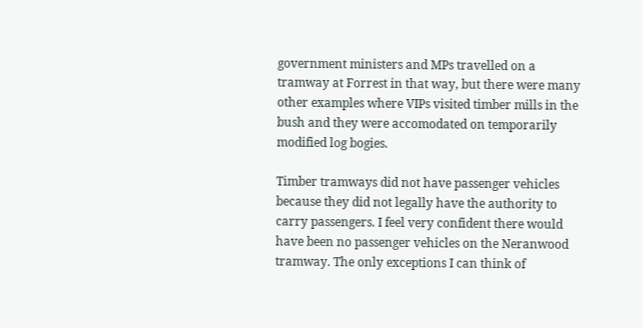government ministers and MPs travelled on a tramway at Forrest in that way, but there were many other examples where VIPs visited timber mills in the bush and they were accomodated on temporarily modified log bogies.

Timber tramways did not have passenger vehicles because they did not legally have the authority to carry passengers. I feel very confident there would have been no passenger vehicles on the Neranwood tramway. The only exceptions I can think of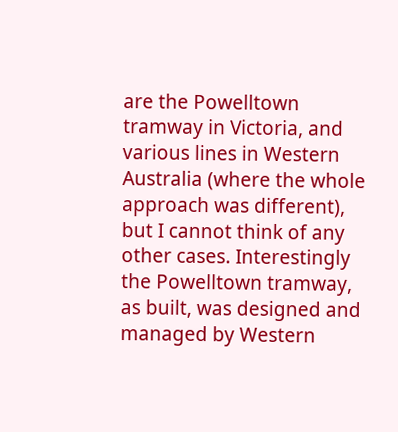are the Powelltown tramway in Victoria, and various lines in Western Australia (where the whole approach was different), but I cannot think of any other cases. Interestingly the Powelltown tramway, as built, was designed and managed by Western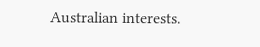Australian interests.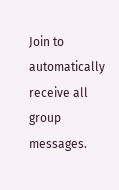Join to automatically receive all group messages.